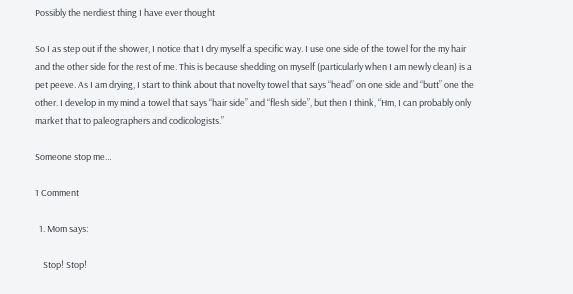Possibly the nerdiest thing I have ever thought

So I as step out if the shower, I notice that I dry myself a specific way. I use one side of the towel for the my hair and the other side for the rest of me. This is because shedding on myself (particularly when I am newly clean) is a pet peeve. As I am drying, I start to think about that novelty towel that says “head” on one side and “butt” one the other. I develop in my mind a towel that says “hair side” and “flesh side”, but then I think, “Hm, I can probably only market that to paleographers and codicologists.”

Someone stop me…

1 Comment

  1. Mom says:

    Stop! Stop!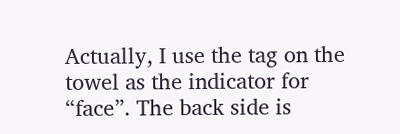Actually, I use the tag on the towel as the indicator for “face”. The back side is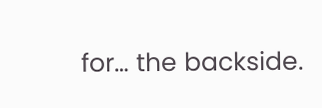for… the backside.